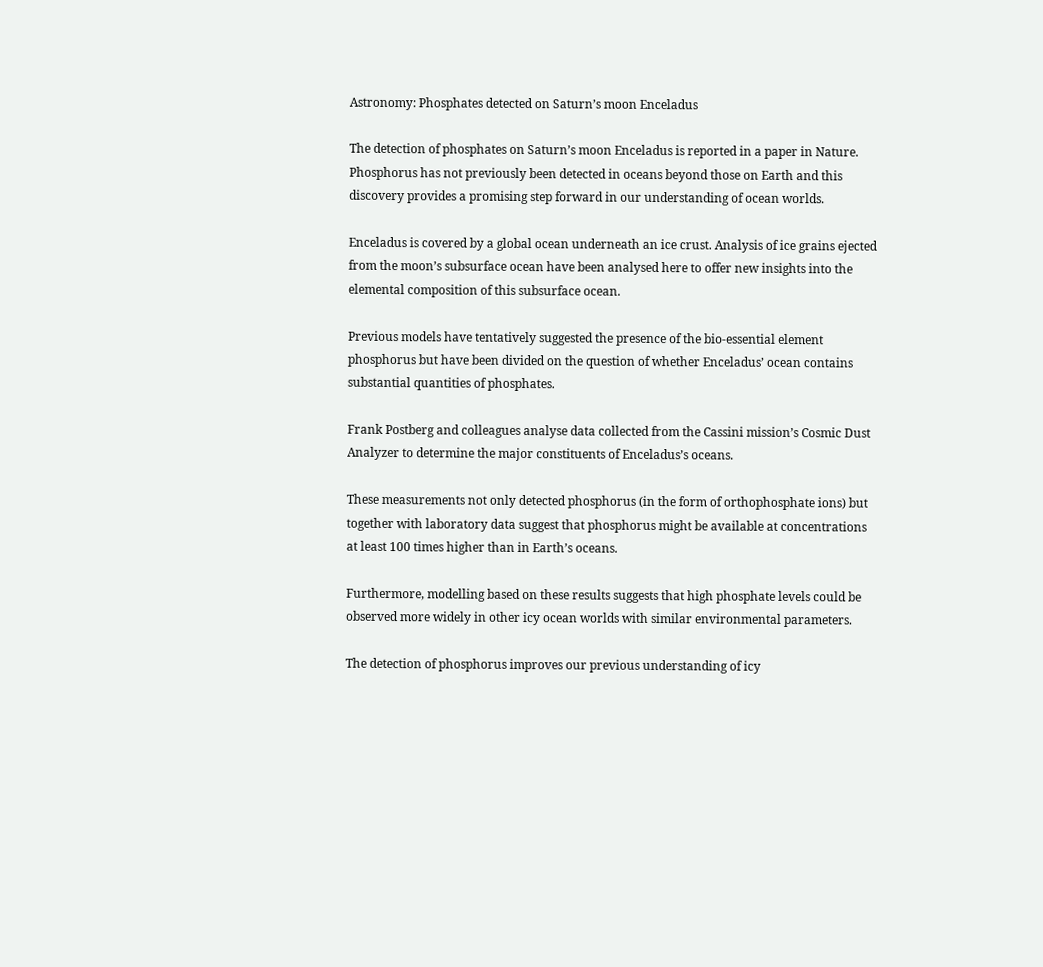Astronomy: Phosphates detected on Saturn’s moon Enceladus

The detection of phosphates on Saturn’s moon Enceladus is reported in a paper in Nature. Phosphorus has not previously been detected in oceans beyond those on Earth and this discovery provides a promising step forward in our understanding of ocean worlds.

Enceladus is covered by a global ocean underneath an ice crust. Analysis of ice grains ejected from the moon’s subsurface ocean have been analysed here to offer new insights into the elemental composition of this subsurface ocean.

Previous models have tentatively suggested the presence of the bio-essential element phosphorus but have been divided on the question of whether Enceladus’ ocean contains substantial quantities of phosphates.

Frank Postberg and colleagues analyse data collected from the Cassini mission’s Cosmic Dust Analyzer to determine the major constituents of Enceladus’s oceans.

These measurements not only detected phosphorus (in the form of orthophosphate ions) but together with laboratory data suggest that phosphorus might be available at concentrations at least 100 times higher than in Earth’s oceans.

Furthermore, modelling based on these results suggests that high phosphate levels could be observed more widely in other icy ocean worlds with similar environmental parameters.

The detection of phosphorus improves our previous understanding of icy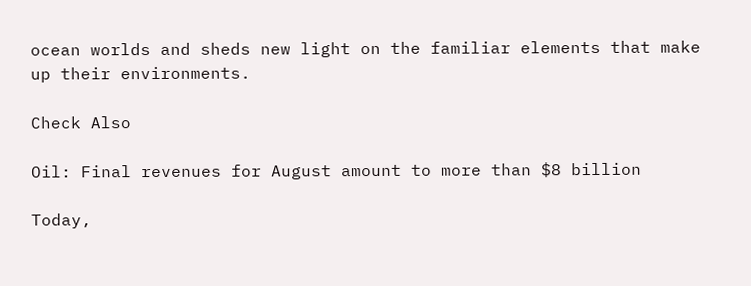ocean worlds and sheds new light on the familiar elements that make up their environments.

Check Also

Oil: Final revenues for August amount to more than $8 billion

Today,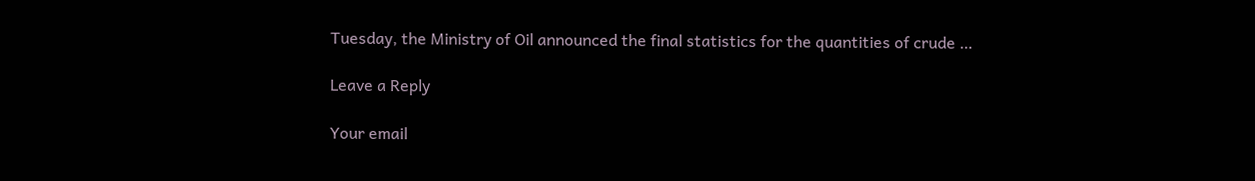Tuesday, the Ministry of Oil announced the final statistics for the quantities of crude …

Leave a Reply

Your email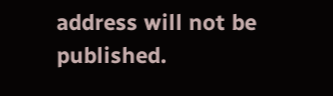address will not be published.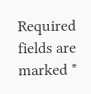Required fields are marked *